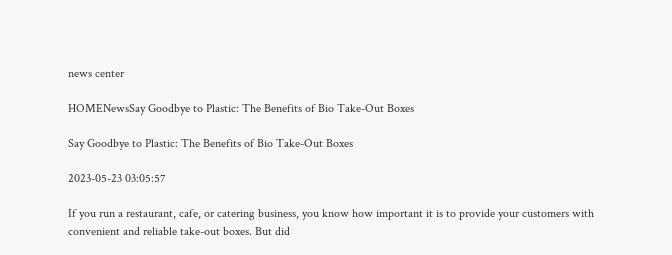news center

HOMENewsSay Goodbye to Plastic: The Benefits of Bio Take-Out Boxes

Say Goodbye to Plastic: The Benefits of Bio Take-Out Boxes

2023-05-23 03:05:57

If you run a restaurant, cafe, or catering business, you know how important it is to provide your customers with convenient and reliable take-out boxes. But did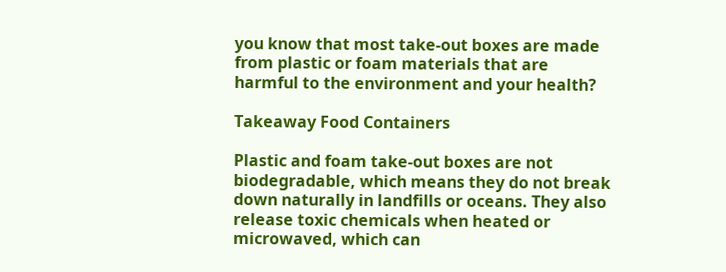you know that most take-out boxes are made from plastic or foam materials that are harmful to the environment and your health?

Takeaway Food Containers

Plastic and foam take-out boxes are not biodegradable, which means they do not break down naturally in landfills or oceans. They also release toxic chemicals when heated or microwaved, which can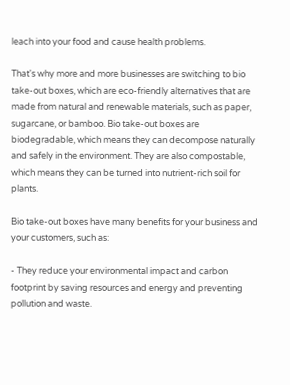leach into your food and cause health problems.

That's why more and more businesses are switching to bio take-out boxes, which are eco-friendly alternatives that are made from natural and renewable materials, such as paper, sugarcane, or bamboo. Bio take-out boxes are biodegradable, which means they can decompose naturally and safely in the environment. They are also compostable, which means they can be turned into nutrient-rich soil for plants.

Bio take-out boxes have many benefits for your business and your customers, such as:

- They reduce your environmental impact and carbon footprint by saving resources and energy and preventing pollution and waste.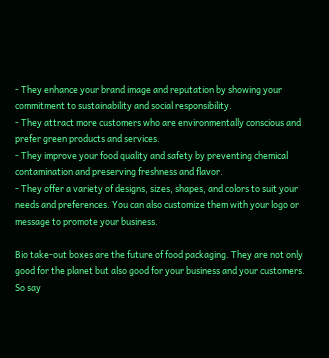- They enhance your brand image and reputation by showing your commitment to sustainability and social responsibility.
- They attract more customers who are environmentally conscious and prefer green products and services.
- They improve your food quality and safety by preventing chemical contamination and preserving freshness and flavor.
- They offer a variety of designs, sizes, shapes, and colors to suit your needs and preferences. You can also customize them with your logo or message to promote your business.

Bio take-out boxes are the future of food packaging. They are not only good for the planet but also good for your business and your customers. So say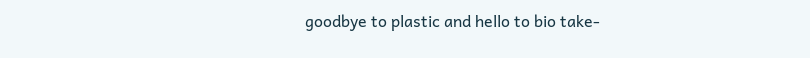goodbye to plastic and hello to bio take-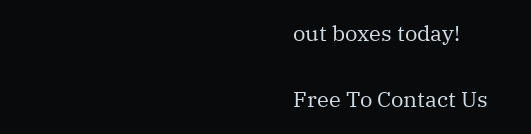out boxes today!

Free To Contact Us